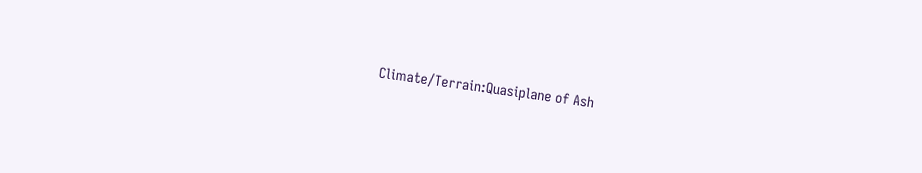Climate/Terrain:Quasiplane of Ash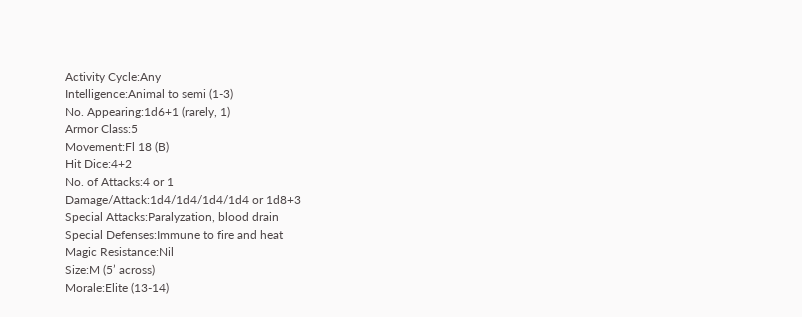Activity Cycle:Any
Intelligence:Animal to semi (1-3)
No. Appearing:1d6+1 (rarely, 1)
Armor Class:5
Movement:Fl 18 (B)
Hit Dice:4+2
No. of Attacks:4 or 1
Damage/Attack:1d4/1d4/1d4/1d4 or 1d8+3
Special Attacks:Paralyzation, blood drain
Special Defenses:Immune to fire and heat
Magic Resistance:Nil
Size:M (5’ across)
Morale:Elite (13-14)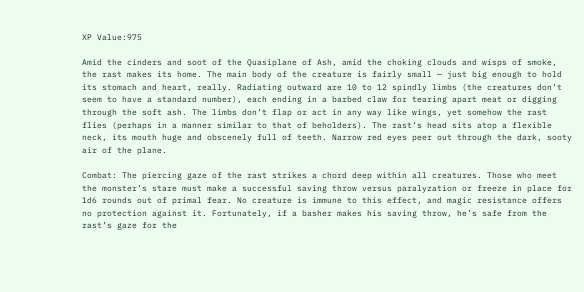XP Value:975

Amid the cinders and soot of the Quasiplane of Ash, amid the choking clouds and wisps of smoke, the rast makes its home. The main body of the creature is fairly small — just big enough to hold its stomach and heart, really. Radiating outward are 10 to 12 spindly limbs (the creatures don’t seem to have a standard number), each ending in a barbed claw for tearing apart meat or digging through the soft ash. The limbs don’t flap or act in any way like wings, yet somehow the rast flies (perhaps in a manner similar to that of beholders). The rast’s head sits atop a flexible neck, its mouth huge and obscenely full of teeth. Narrow red eyes peer out through the dark, sooty air of the plane.

Combat: The piercing gaze of the rast strikes a chord deep within all creatures. Those who meet the monster’s stare must make a successful saving throw versus paralyzation or freeze in place for 1d6 rounds out of primal fear. No creature is immune to this effect, and magic resistance offers no protection against it. Fortunately, if a basher makes his saving throw, he’s safe from the rast’s gaze for the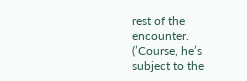rest of the encounter. (’Course, he’s subject to the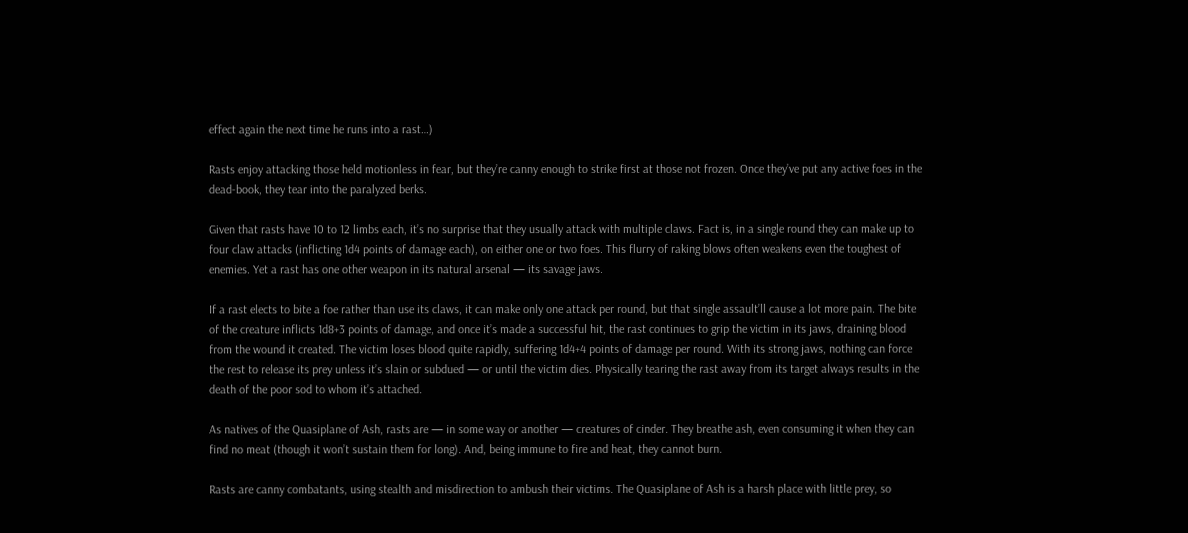effect again the next time he runs into a rast…)

Rasts enjoy attacking those held motionless in fear, but they’re canny enough to strike first at those not frozen. Once they’ve put any active foes in the dead-book, they tear into the paralyzed berks.

Given that rasts have 10 to 12 limbs each, it’s no surprise that they usually attack with multiple claws. Fact is, in a single round they can make up to four claw attacks (inflicting 1d4 points of damage each), on either one or two foes. This flurry of raking blows often weakens even the toughest of enemies. Yet a rast has one other weapon in its natural arsenal — its savage jaws.

If a rast elects to bite a foe rather than use its claws, it can make only one attack per round, but that single assault’ll cause a lot more pain. The bite of the creature inflicts 1d8+3 points of damage, and once it’s made a successful hit, the rast continues to grip the victim in its jaws, draining blood from the wound it created. The victim loses blood quite rapidly, suffering 1d4+4 points of damage per round. With its strong jaws, nothing can force the rest to release its prey unless it’s slain or subdued — or until the victim dies. Physically tearing the rast away from its target always results in the death of the poor sod to whom it’s attached.

As natives of the Quasiplane of Ash, rasts are — in some way or another — creatures of cinder. They breathe ash, even consuming it when they can find no meat (though it won’t sustain them for long). And, being immune to fire and heat, they cannot burn.

Rasts are canny combatants, using stealth and misdirection to ambush their victims. The Quasiplane of Ash is a harsh place with little prey, so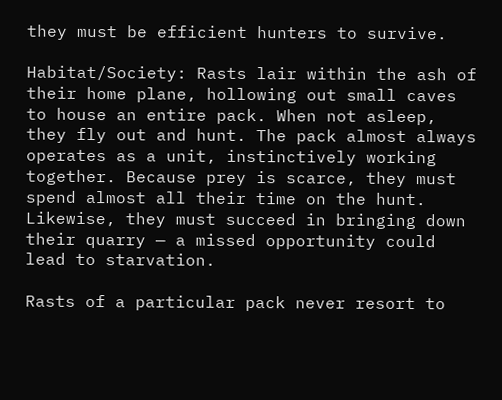they must be efficient hunters to survive.

Habitat/Society: Rasts lair within the ash of their home plane, hollowing out small caves to house an entire pack. When not asleep, they fly out and hunt. The pack almost always operates as a unit, instinctively working together. Because prey is scarce, they must spend almost all their time on the hunt. Likewise, they must succeed in bringing down their quarry — a missed opportunity could lead to starvation.

Rasts of a particular pack never resort to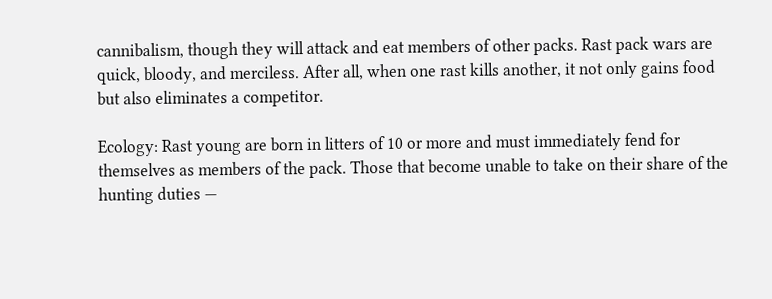cannibalism, though they will attack and eat members of other packs. Rast pack wars are quick, bloody, and merciless. After all, when one rast kills another, it not only gains food but also eliminates a competitor.

Ecology: Rast young are born in litters of 10 or more and must immediately fend for themselves as members of the pack. Those that become unable to take on their share of the hunting duties —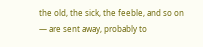the old, the sick, the feeble, and so on — are sent away, probably to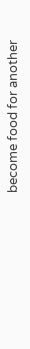become food for another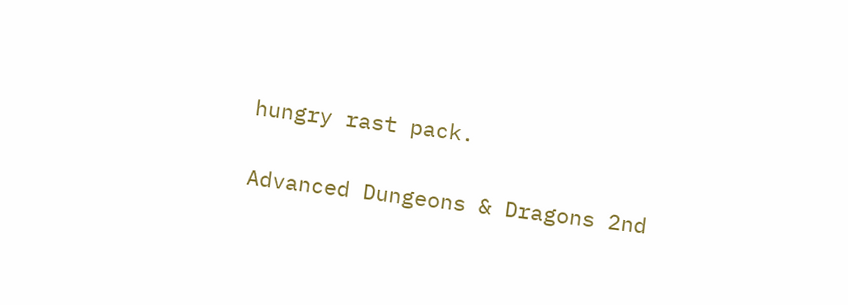hungry rast pack.

Advanced Dungeons & Dragons 2nd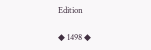Edition

◆ 1498 ◆